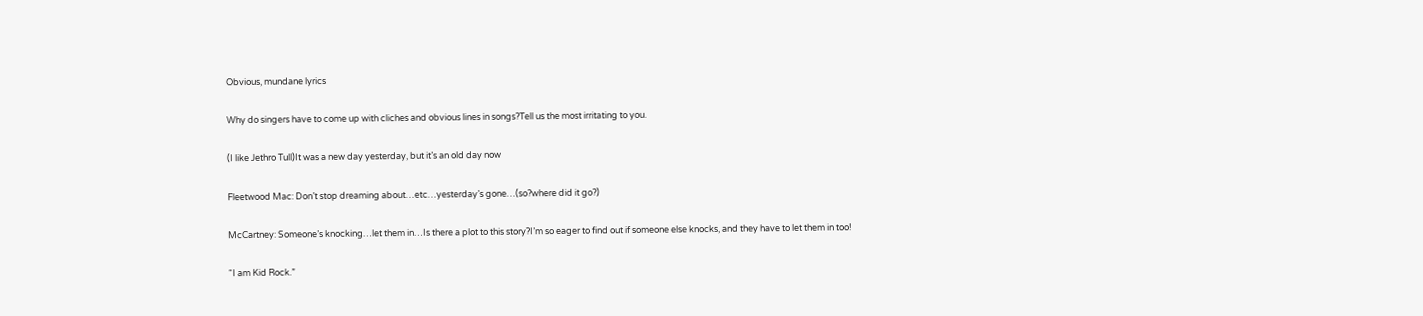Obvious, mundane lyrics

Why do singers have to come up with cliches and obvious lines in songs?Tell us the most irritating to you.

(I like Jethro Tull)It was a new day yesterday, but it’s an old day now

Fleetwood Mac: Don’t stop dreaming about…etc…yesterday’s gone…(so?where did it go?)

McCartney: Someone’s knocking…let them in…Is there a plot to this story?I’m so eager to find out if someone else knocks, and they have to let them in too!

“I am Kid Rock.”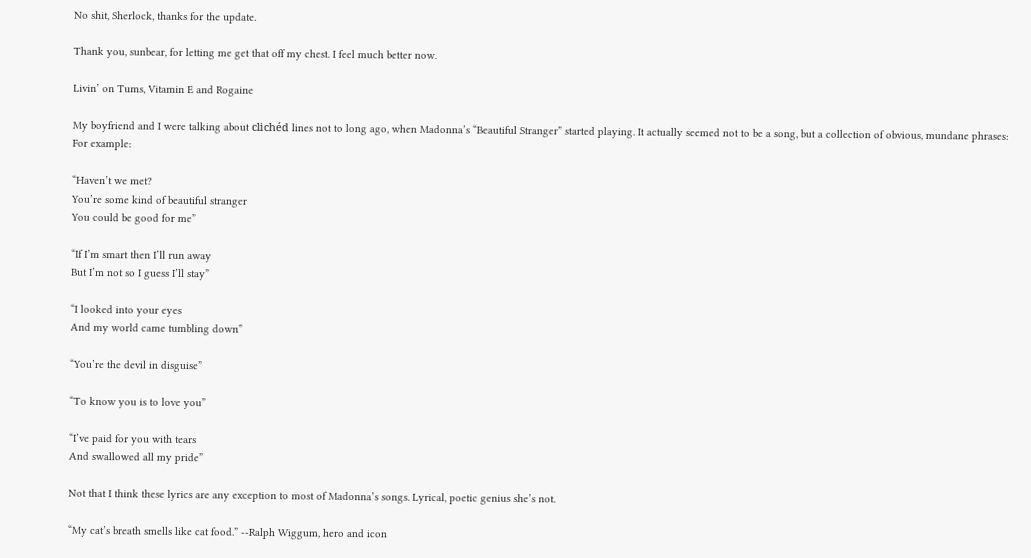No shit, Sherlock, thanks for the update.

Thank you, sunbear, for letting me get that off my chest. I feel much better now.

Livin’ on Tums, Vitamin E and Rogaine

My boyfriend and I were talking about clichéd lines not to long ago, when Madonna’s “Beautiful Stranger” started playing. It actually seemed not to be a song, but a collection of obvious, mundane phrases:
For example:

“Haven’t we met?
You’re some kind of beautiful stranger
You could be good for me”

“If I’m smart then I’ll run away
But I’m not so I guess I’ll stay”

“I looked into your eyes
And my world came tumbling down”

“You’re the devil in disguise”

“To know you is to love you”

“I’ve paid for you with tears
And swallowed all my pride”

Not that I think these lyrics are any exception to most of Madonna’s songs. Lyrical, poetic genius she’s not.

“My cat’s breath smells like cat food.” --Ralph Wiggum, hero and icon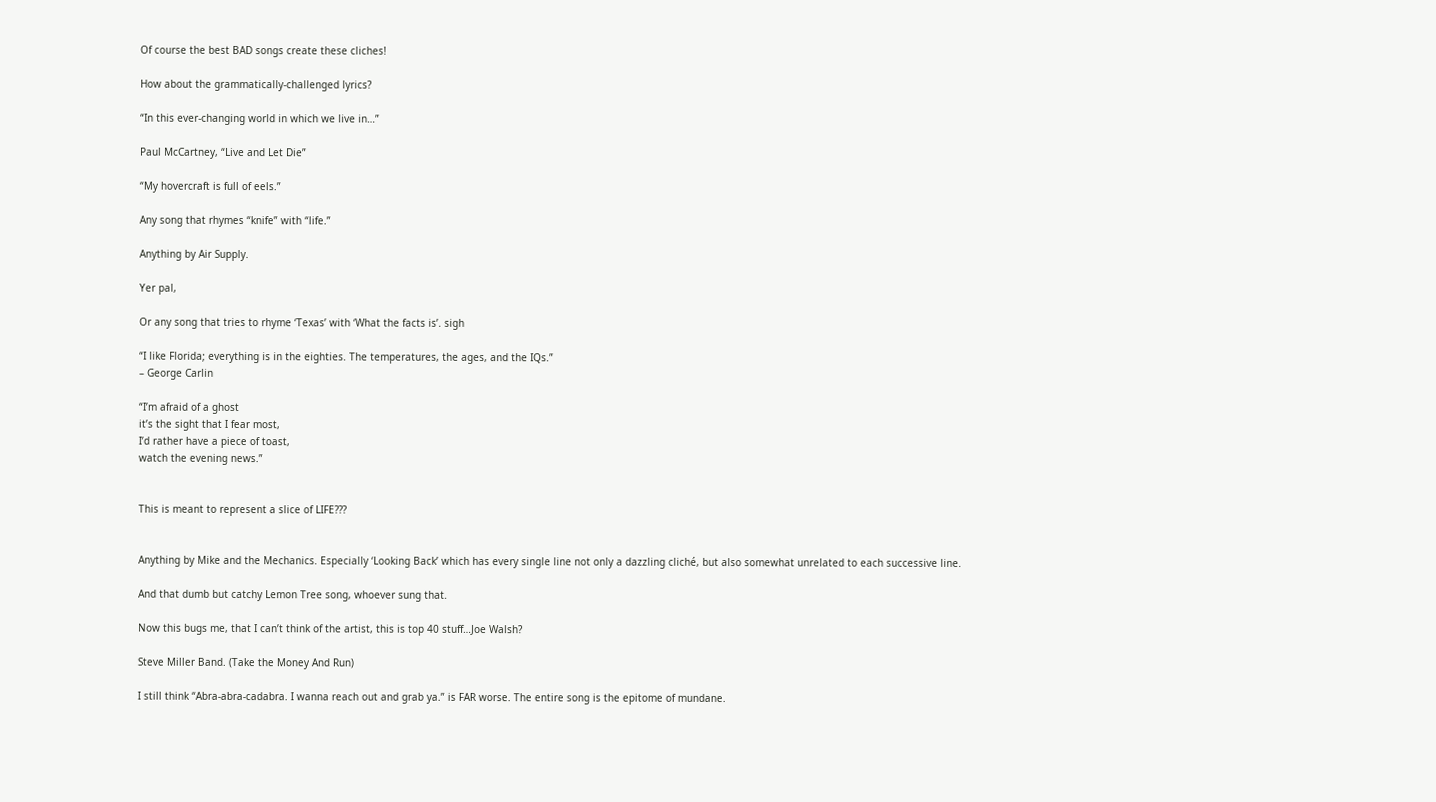Of course the best BAD songs create these cliches!

How about the grammatically-challenged lyrics?

“In this ever-changing world in which we live in…”

Paul McCartney, “Live and Let Die”

“My hovercraft is full of eels.”

Any song that rhymes “knife” with “life.”

Anything by Air Supply.

Yer pal,

Or any song that tries to rhyme ‘Texas’ with ‘What the facts is’. sigh

“I like Florida; everything is in the eighties. The temperatures, the ages, and the IQs.”
– George Carlin

“I’m afraid of a ghost
it’s the sight that I fear most,
I’d rather have a piece of toast,
watch the evening news.”


This is meant to represent a slice of LIFE???


Anything by Mike and the Mechanics. Especially ‘Looking Back’ which has every single line not only a dazzling cliché, but also somewhat unrelated to each successive line.

And that dumb but catchy Lemon Tree song, whoever sung that.

Now this bugs me, that I can’t think of the artist, this is top 40 stuff…Joe Walsh?

Steve Miller Band. (Take the Money And Run)

I still think “Abra-abra-cadabra. I wanna reach out and grab ya.” is FAR worse. The entire song is the epitome of mundane.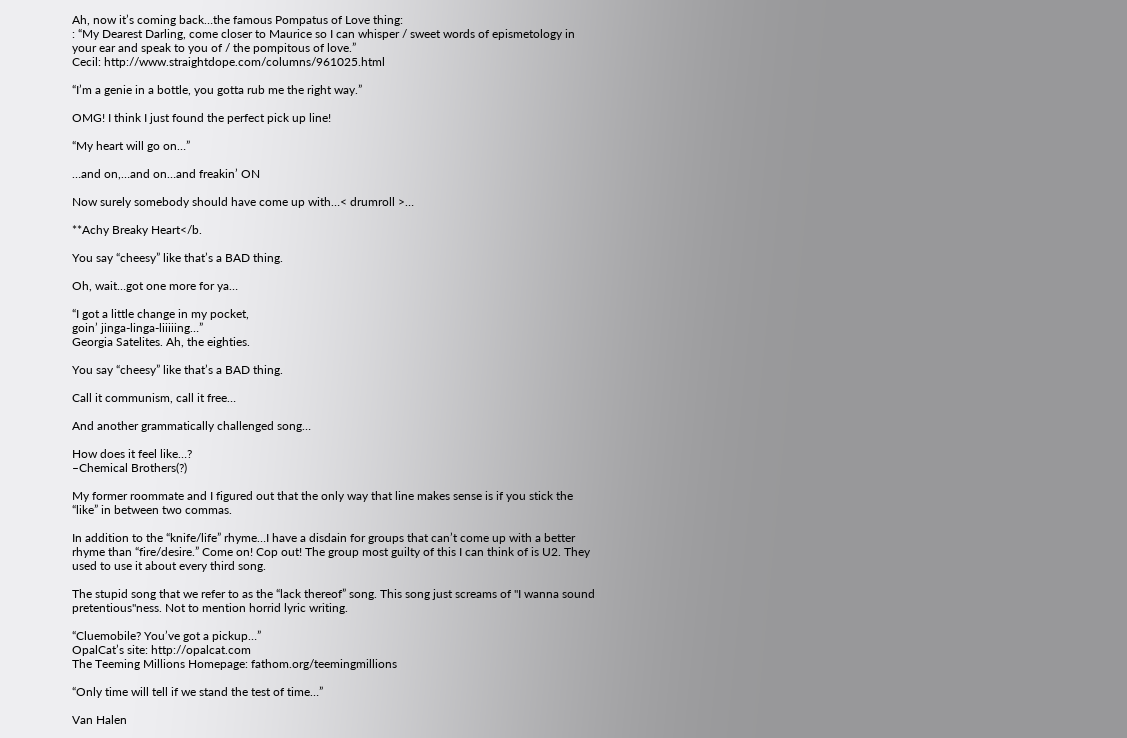Ah, now it’s coming back…the famous Pompatus of Love thing:
: “My Dearest Darling, come closer to Maurice so I can whisper / sweet words of epismetology in your ear and speak to you of / the pompitous of love.”
Cecil: http://www.straightdope.com/columns/961025.html

“I’m a genie in a bottle, you gotta rub me the right way.”

OMG! I think I just found the perfect pick up line!

“My heart will go on…”

…and on,…and on…and freakin’ ON

Now surely somebody should have come up with…< drumroll >…

**Achy Breaky Heart</b.

You say “cheesy” like that’s a BAD thing.

Oh, wait…got one more for ya…

“I got a little change in my pocket,
goin’ jinga-linga-liiiiing…”
Georgia Satelites. Ah, the eighties.

You say “cheesy” like that’s a BAD thing.

Call it communism, call it free…

And another grammatically challenged song…

How does it feel like…?
–Chemical Brothers(?)

My former roommate and I figured out that the only way that line makes sense is if you stick the “like” in between two commas.

In addition to the “knife/life” rhyme…I have a disdain for groups that can’t come up with a better rhyme than “fire/desire.” Come on! Cop out! The group most guilty of this I can think of is U2. They used to use it about every third song.

The stupid song that we refer to as the “lack thereof” song. This song just screams of "I wanna sound pretentious"ness. Not to mention horrid lyric writing.

“Cluemobile? You’ve got a pickup…”
OpalCat’s site: http://opalcat.com
The Teeming Millions Homepage: fathom.org/teemingmillions

“Only time will tell if we stand the test of time…”

Van Halen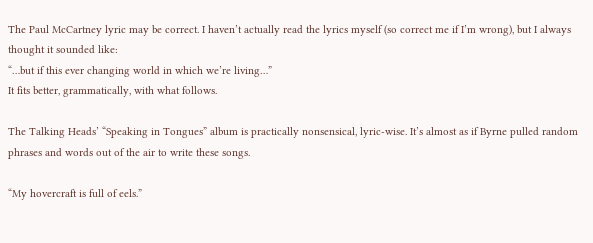The Paul McCartney lyric may be correct. I haven’t actually read the lyrics myself (so correct me if I’m wrong), but I always thought it sounded like:
“…but if this ever changing world in which we’re living…”
It fits better, grammatically, with what follows.

The Talking Heads’ “Speaking in Tongues” album is practically nonsensical, lyric-wise. It’s almost as if Byrne pulled random phrases and words out of the air to write these songs.

“My hovercraft is full of eels.”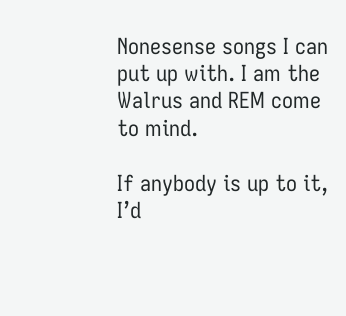Nonesense songs I can put up with. I am the Walrus and REM come to mind.

If anybody is up to it, I’d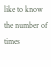like to know the number of times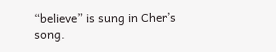“believe” is sung in Cher’s song.